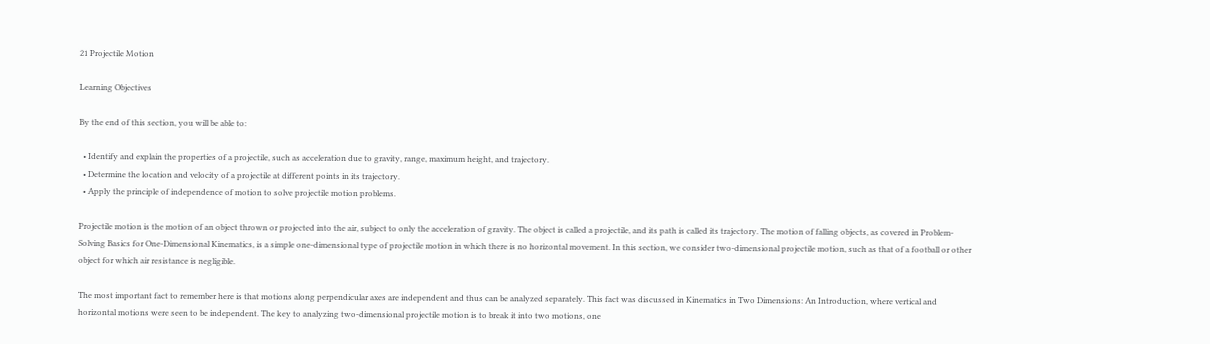21 Projectile Motion

Learning Objectives

By the end of this section, you will be able to:

  • Identify and explain the properties of a projectile, such as acceleration due to gravity, range, maximum height, and trajectory.
  • Determine the location and velocity of a projectile at different points in its trajectory.
  • Apply the principle of independence of motion to solve projectile motion problems.

Projectile motion is the motion of an object thrown or projected into the air, subject to only the acceleration of gravity. The object is called a projectile, and its path is called its trajectory. The motion of falling objects, as covered in Problem-Solving Basics for One-Dimensional Kinematics, is a simple one-dimensional type of projectile motion in which there is no horizontal movement. In this section, we consider two-dimensional projectile motion, such as that of a football or other object for which air resistance is negligible.

The most important fact to remember here is that motions along perpendicular axes are independent and thus can be analyzed separately. This fact was discussed in Kinematics in Two Dimensions: An Introduction, where vertical and horizontal motions were seen to be independent. The key to analyzing two-dimensional projectile motion is to break it into two motions, one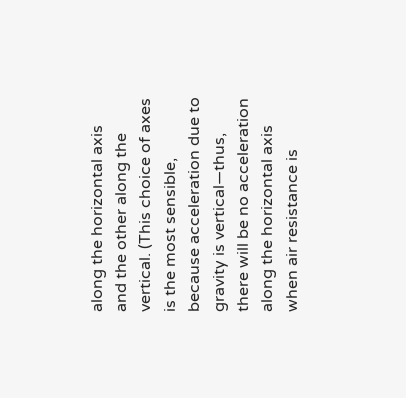along the horizontal axis and the other along the vertical. (This choice of axes is the most sensible, because acceleration due to gravity is vertical—thus, there will be no acceleration along the horizontal axis when air resistance is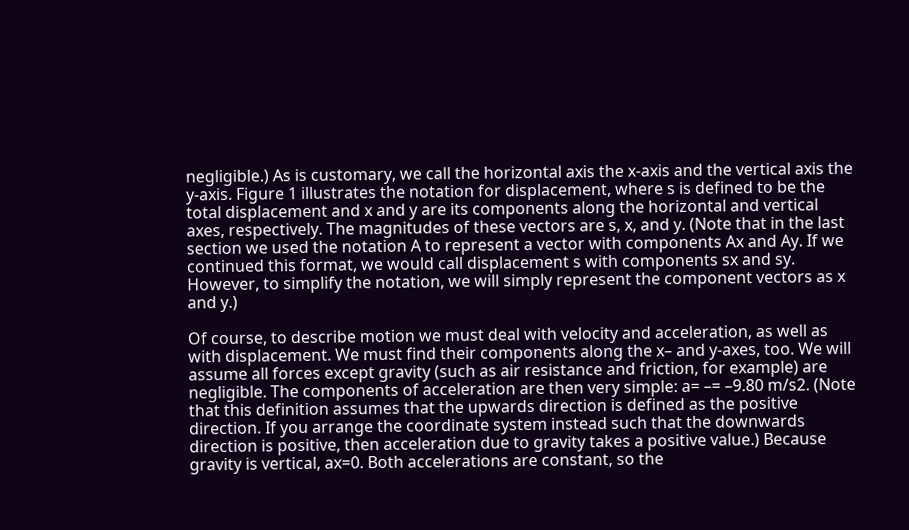negligible.) As is customary, we call the horizontal axis the x-axis and the vertical axis the y-axis. Figure 1 illustrates the notation for displacement, where s is defined to be the total displacement and x and y are its components along the horizontal and vertical axes, respectively. The magnitudes of these vectors are s, x, and y. (Note that in the last section we used the notation A to represent a vector with components Ax and Ay. If we continued this format, we would call displacement s with components sx and sy. However, to simplify the notation, we will simply represent the component vectors as x and y.)

Of course, to describe motion we must deal with velocity and acceleration, as well as with displacement. We must find their components along the x– and y-axes, too. We will assume all forces except gravity (such as air resistance and friction, for example) are negligible. The components of acceleration are then very simple: a= –= –9.80 m/s2. (Note that this definition assumes that the upwards direction is defined as the positive direction. If you arrange the coordinate system instead such that the downwards direction is positive, then acceleration due to gravity takes a positive value.) Because gravity is vertical, ax=0. Both accelerations are constant, so the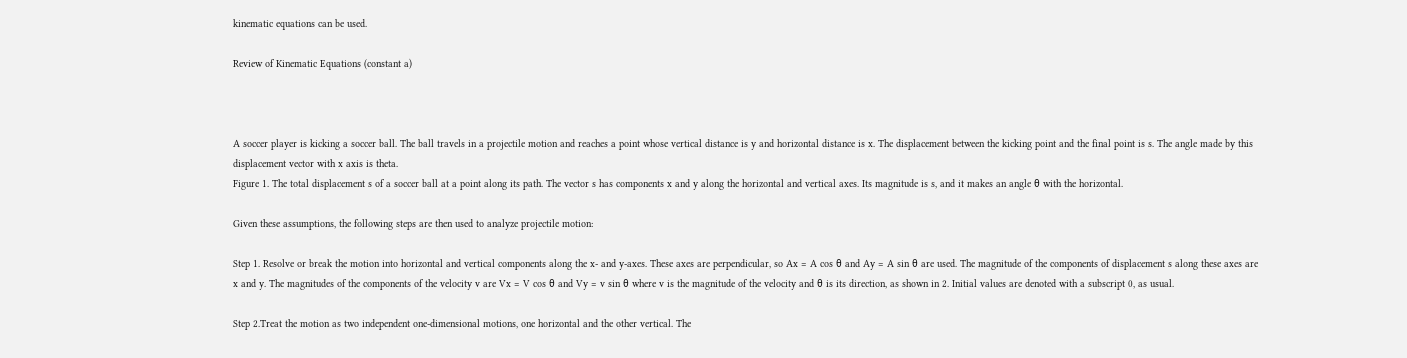kinematic equations can be used.

Review of Kinematic Equations (constant a)



A soccer player is kicking a soccer ball. The ball travels in a projectile motion and reaches a point whose vertical distance is y and horizontal distance is x. The displacement between the kicking point and the final point is s. The angle made by this displacement vector with x axis is theta.
Figure 1. The total displacement s of a soccer ball at a point along its path. The vector s has components x and y along the horizontal and vertical axes. Its magnitude is s, and it makes an angle θ with the horizontal.

Given these assumptions, the following steps are then used to analyze projectile motion:

Step 1. Resolve or break the motion into horizontal and vertical components along the x- and y-axes. These axes are perpendicular, so Ax = A cos θ and Ay = A sin θ are used. The magnitude of the components of displacement s along these axes are x and y. The magnitudes of the components of the velocity v are Vx = V cos θ and Vy = v sin θ where v is the magnitude of the velocity and θ is its direction, as shown in 2. Initial values are denoted with a subscript 0, as usual.

Step 2.Treat the motion as two independent one-dimensional motions, one horizontal and the other vertical. The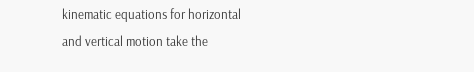kinematic equations for horizontal and vertical motion take the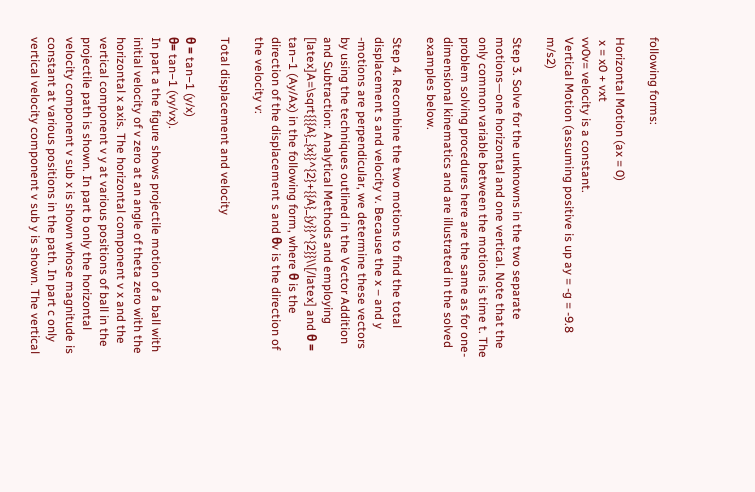following forms:

Horizontal Motion (ax = 0)
 x = x0 + vxt
vv0v= velocity is a constant.
Vertical Motion (assuming positive is up ay = -g = -9.8 m/s2)

Step 3. Solve for the unknowns in the two separate motions—one horizontal and one vertical. Note that the only common variable between the motions is time t. The problem solving procedures here are the same as for one-dimensional kinematics and are illustrated in the solved examples below.

Step 4. Recombine the two motions to find the total displacement s and velocity v. Because the x – and y -motions are perpendicular, we determine these vectors by using the techniques outlined in the Vector Addition and Subtraction: Analytical Methods and employing [latex]A=\sqrt{{{A}_{x}}^{2}+{{A}_{y}}^{2}}\\[/latex] and θ = tan−1 (Ay/Ax) in the following form, where θ is the direction of the displacement s and θv is the direction of the velocity v:

Total displacement and velocity

θ = tan−1 (y/x)
θ= tan−1 (vy/vx).
In part a the figure shows projectile motion of a ball with initial velocity of v zero at an angle of theta zero with the horizontal x axis. The horizontal component v x and the vertical component v y at various positions of ball in the projectile path is shown. In part b only the horizontal velocity component v sub x is shown whose magnitude is constant at various positions in the path. In part c only vertical velocity component v sub y is shown. The vertical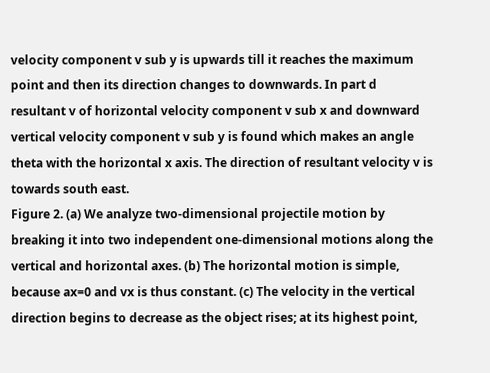velocity component v sub y is upwards till it reaches the maximum point and then its direction changes to downwards. In part d resultant v of horizontal velocity component v sub x and downward vertical velocity component v sub y is found which makes an angle theta with the horizontal x axis. The direction of resultant velocity v is towards south east.
Figure 2. (a) We analyze two-dimensional projectile motion by breaking it into two independent one-dimensional motions along the vertical and horizontal axes. (b) The horizontal motion is simple, because ax=0 and vx is thus constant. (c) The velocity in the vertical direction begins to decrease as the object rises; at its highest point,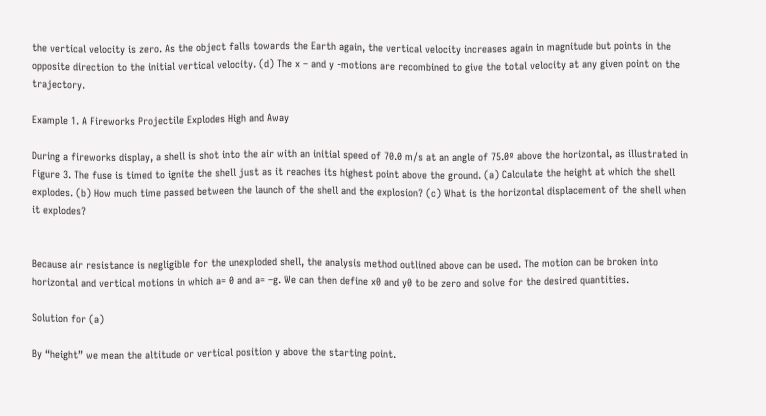the vertical velocity is zero. As the object falls towards the Earth again, the vertical velocity increases again in magnitude but points in the opposite direction to the initial vertical velocity. (d) The x – and y -motions are recombined to give the total velocity at any given point on the trajectory.

Example 1. A Fireworks Projectile Explodes High and Away

During a fireworks display, a shell is shot into the air with an initial speed of 70.0 m/s at an angle of 75.0º above the horizontal, as illustrated in Figure 3. The fuse is timed to ignite the shell just as it reaches its highest point above the ground. (a) Calculate the height at which the shell explodes. (b) How much time passed between the launch of the shell and the explosion? (c) What is the horizontal displacement of the shell when it explodes?


Because air resistance is negligible for the unexploded shell, the analysis method outlined above can be used. The motion can be broken into horizontal and vertical motions in which a= 0 and a= –g. We can then define x0 and y0 to be zero and solve for the desired quantities.

Solution for (a)

By “height” we mean the altitude or vertical position y above the starting point.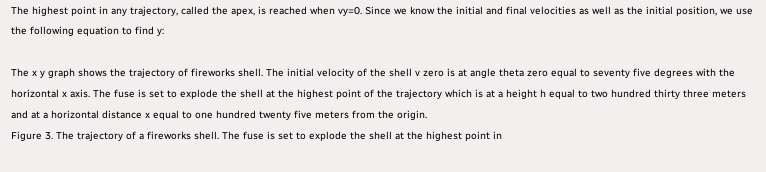The highest point in any trajectory, called the apex, is reached when vy=0. Since we know the initial and final velocities as well as the initial position, we use the following equation to find y:

The x y graph shows the trajectory of fireworks shell. The initial velocity of the shell v zero is at angle theta zero equal to seventy five degrees with the horizontal x axis. The fuse is set to explode the shell at the highest point of the trajectory which is at a height h equal to two hundred thirty three meters and at a horizontal distance x equal to one hundred twenty five meters from the origin.
Figure 3. The trajectory of a fireworks shell. The fuse is set to explode the shell at the highest point in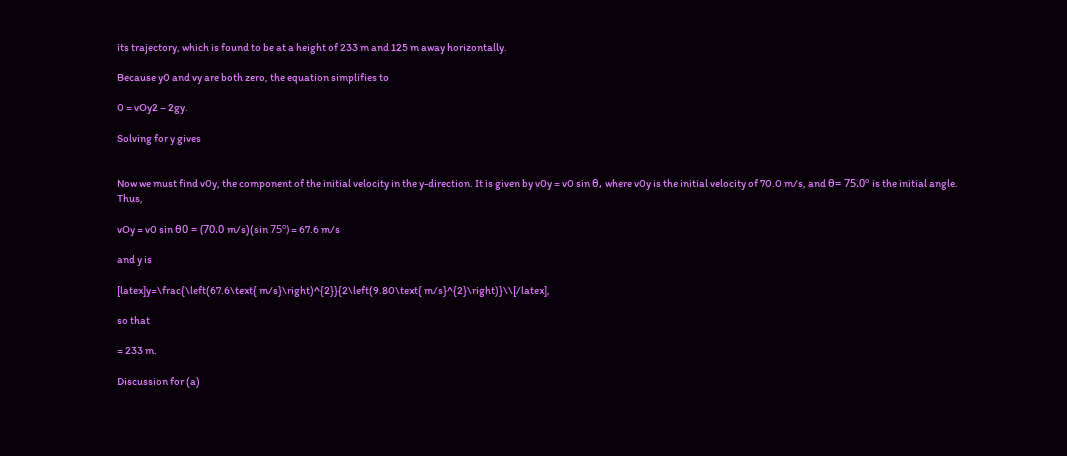its trajectory, which is found to be at a height of 233 m and 125 m away horizontally.

Because y0 and vy are both zero, the equation simplifies to

0 = vOy2 – 2gy.

Solving for y gives


Now we must find v0y, the component of the initial velocity in the y-direction. It is given by v0y = v0 sin θ, where v0y is the initial velocity of 70.0 m/s, and θ= 75.0º is the initial angle. Thus,

vOy = v0 sin θ0 = (70.0 m/s)(sin 75º) = 67.6 m/s

and y is

[latex]y=\frac{\left(67.6\text{ m/s}\right)^{2}}{2\left(9.80\text{ m/s}^{2}\right)}\\[/latex],

so that

= 233 m.

Discussion for (a)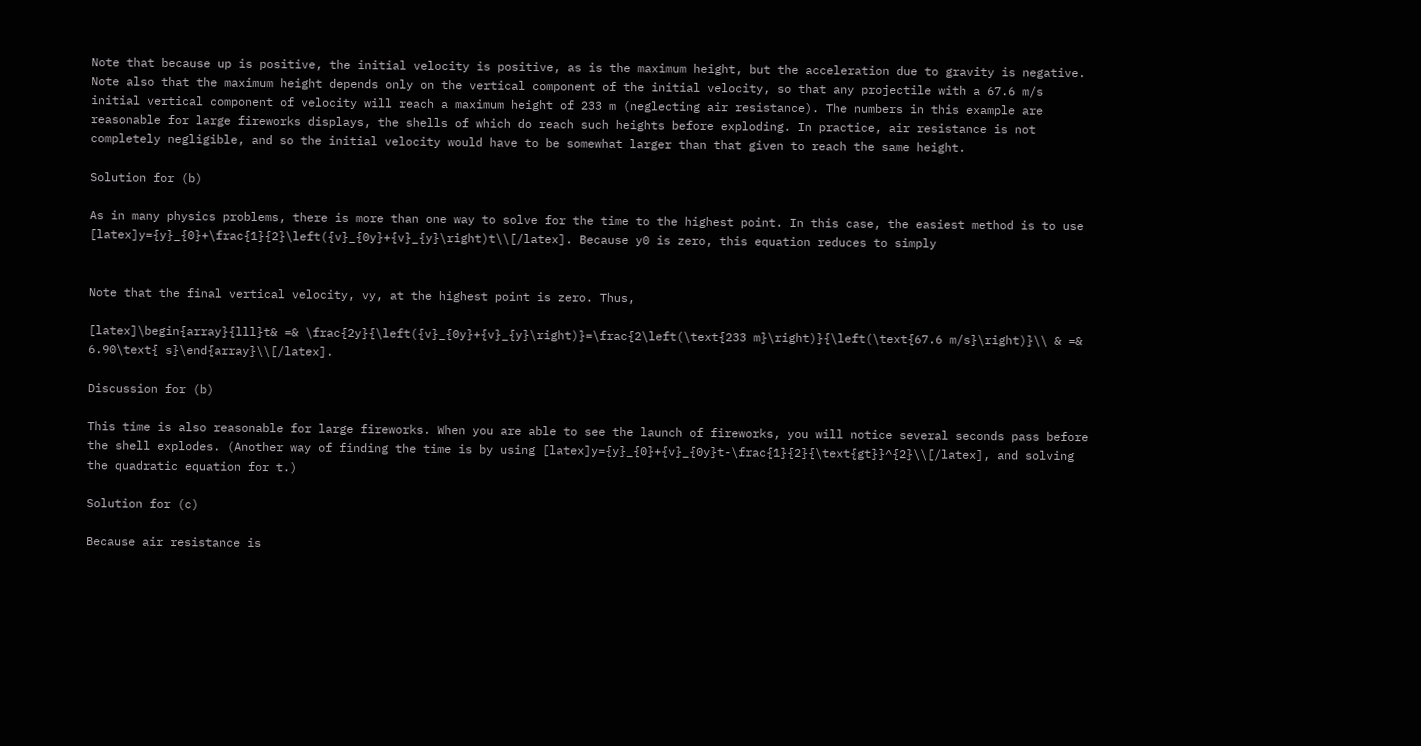Note that because up is positive, the initial velocity is positive, as is the maximum height, but the acceleration due to gravity is negative. Note also that the maximum height depends only on the vertical component of the initial velocity, so that any projectile with a 67.6 m/s initial vertical component of velocity will reach a maximum height of 233 m (neglecting air resistance). The numbers in this example are reasonable for large fireworks displays, the shells of which do reach such heights before exploding. In practice, air resistance is not completely negligible, and so the initial velocity would have to be somewhat larger than that given to reach the same height.

Solution for (b)

As in many physics problems, there is more than one way to solve for the time to the highest point. In this case, the easiest method is to use [latex]y={y}_{0}+\frac{1}{2}\left({v}_{0y}+{v}_{y}\right)t\\[/latex]. Because y0 is zero, this equation reduces to simply


Note that the final vertical velocity, vy, at the highest point is zero. Thus,

[latex]\begin{array}{lll}t& =& \frac{2y}{\left({v}_{0y}+{v}_{y}\right)}=\frac{2\left(\text{233 m}\right)}{\left(\text{67.6 m/s}\right)}\\ & =& 6.90\text{ s}\end{array}\\[/latex].

Discussion for (b)

This time is also reasonable for large fireworks. When you are able to see the launch of fireworks, you will notice several seconds pass before the shell explodes. (Another way of finding the time is by using [latex]y={y}_{0}+{v}_{0y}t-\frac{1}{2}{\text{gt}}^{2}\\[/latex], and solving the quadratic equation for t.)

Solution for (c)

Because air resistance is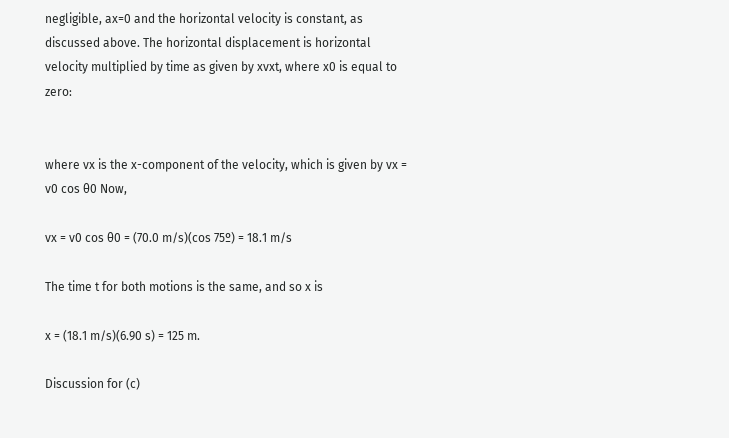negligible, ax=0 and the horizontal velocity is constant, as discussed above. The horizontal displacement is horizontal velocity multiplied by time as given by xvxt, where x0 is equal to zero:


where vx is the x-component of the velocity, which is given by vx = v0 cos θ0 Now,

vx = v0 cos θ0 = (70.0 m/s)(cos 75º) = 18.1 m/s

The time t for both motions is the same, and so x is

x = (18.1 m/s)(6.90 s) = 125 m.

Discussion for (c)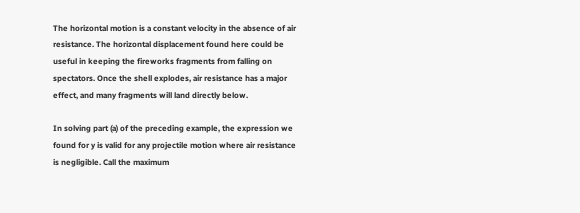The horizontal motion is a constant velocity in the absence of air resistance. The horizontal displacement found here could be useful in keeping the fireworks fragments from falling on spectators. Once the shell explodes, air resistance has a major effect, and many fragments will land directly below.

In solving part (a) of the preceding example, the expression we found for y is valid for any projectile motion where air resistance is negligible. Call the maximum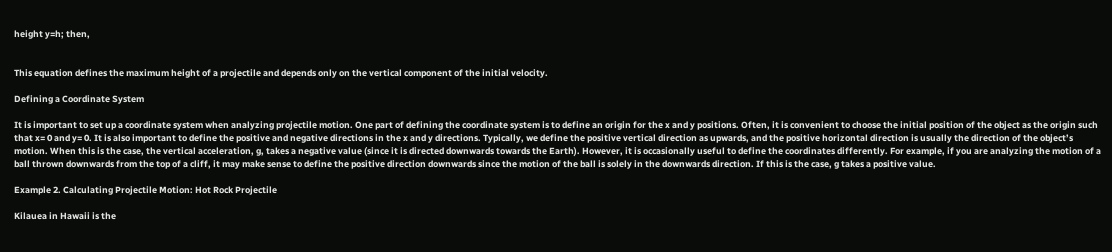height y=h; then,


This equation defines the maximum height of a projectile and depends only on the vertical component of the initial velocity.

Defining a Coordinate System

It is important to set up a coordinate system when analyzing projectile motion. One part of defining the coordinate system is to define an origin for the x and y positions. Often, it is convenient to choose the initial position of the object as the origin such that x= 0 and y= 0. It is also important to define the positive and negative directions in the x and y directions. Typically, we define the positive vertical direction as upwards, and the positive horizontal direction is usually the direction of the object’s motion. When this is the case, the vertical acceleration, g, takes a negative value (since it is directed downwards towards the Earth). However, it is occasionally useful to define the coordinates differently. For example, if you are analyzing the motion of a ball thrown downwards from the top of a cliff, it may make sense to define the positive direction downwards since the motion of the ball is solely in the downwards direction. If this is the case, g takes a positive value.

Example 2. Calculating Projectile Motion: Hot Rock Projectile

Kilauea in Hawaii is the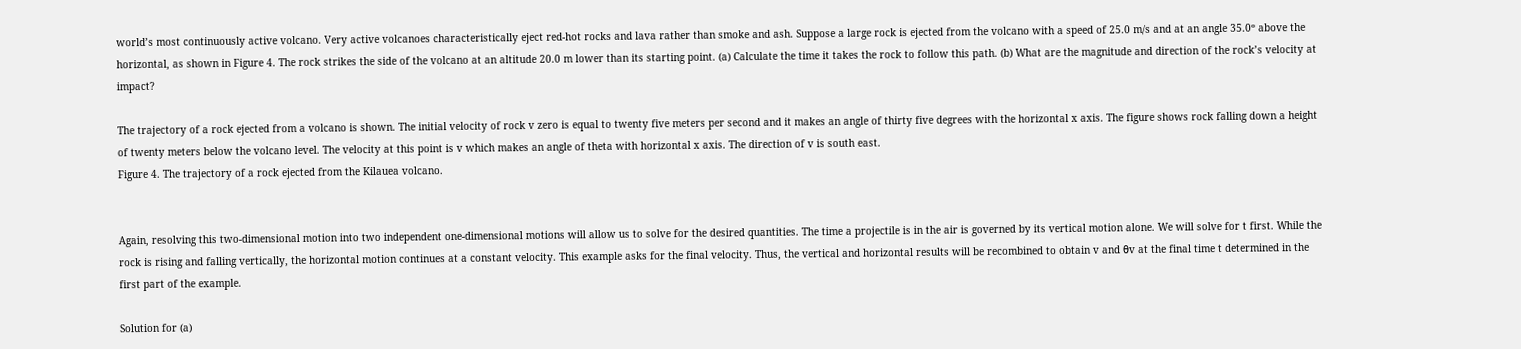world’s most continuously active volcano. Very active volcanoes characteristically eject red-hot rocks and lava rather than smoke and ash. Suppose a large rock is ejected from the volcano with a speed of 25.0 m/s and at an angle 35.0º above the horizontal, as shown in Figure 4. The rock strikes the side of the volcano at an altitude 20.0 m lower than its starting point. (a) Calculate the time it takes the rock to follow this path. (b) What are the magnitude and direction of the rock’s velocity at impact?

The trajectory of a rock ejected from a volcano is shown. The initial velocity of rock v zero is equal to twenty five meters per second and it makes an angle of thirty five degrees with the horizontal x axis. The figure shows rock falling down a height of twenty meters below the volcano level. The velocity at this point is v which makes an angle of theta with horizontal x axis. The direction of v is south east.
Figure 4. The trajectory of a rock ejected from the Kilauea volcano.


Again, resolving this two-dimensional motion into two independent one-dimensional motions will allow us to solve for the desired quantities. The time a projectile is in the air is governed by its vertical motion alone. We will solve for t first. While the rock is rising and falling vertically, the horizontal motion continues at a constant velocity. This example asks for the final velocity. Thus, the vertical and horizontal results will be recombined to obtain v and θv at the final time t determined in the first part of the example.

Solution for (a)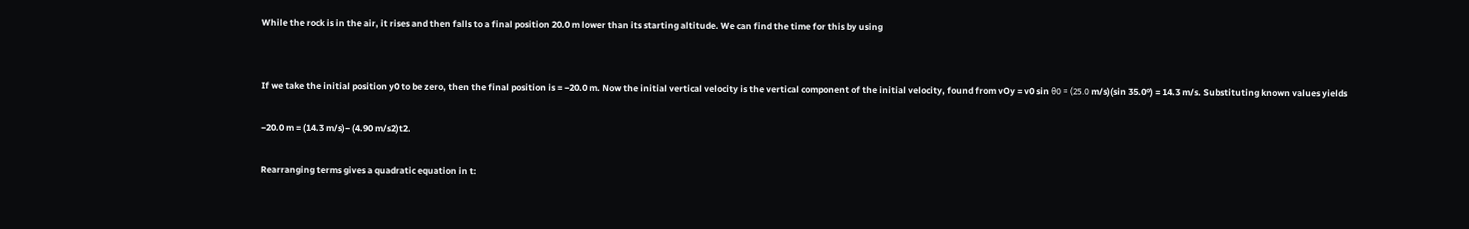While the rock is in the air, it rises and then falls to a final position 20.0 m lower than its starting altitude. We can find the time for this by using


If we take the initial position y0 to be zero, then the final position is = −20.0 m. Now the initial vertical velocity is the vertical component of the initial velocity, found from vOy = v0 sin θ0 = (25.0 m/s)(sin 35.0º) = 14.3 m/s. Substituting known values yields

−20.0 m = (14.3 m/s)− (4.90 m/s2)t2.

Rearranging terms gives a quadratic equation in t: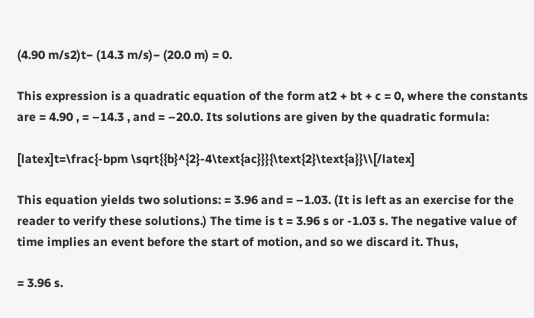(4.90 m/s2)t− (14.3 m/s)− (20.0 m) = 0.

This expression is a quadratic equation of the form at2 + bt + c = 0, where the constants are = 4.90 , = –14.3 , and = –20.0. Its solutions are given by the quadratic formula:

[latex]t=\frac{-bpm \sqrt{{b}^{2}-4\text{ac}}}{\text{2}\text{a}}\\[/latex]

This equation yields two solutions: = 3.96 and = –1.03. (It is left as an exercise for the reader to verify these solutions.) The time is t = 3.96 s or -1.03 s. The negative value of time implies an event before the start of motion, and so we discard it. Thus,

= 3.96 s.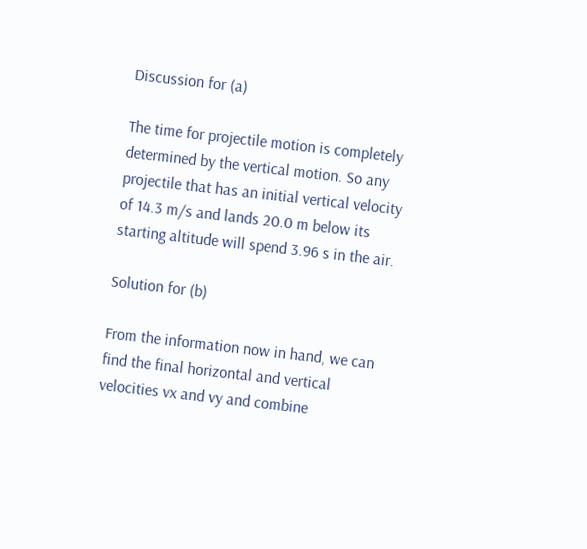Discussion for (a)

The time for projectile motion is completely determined by the vertical motion. So any projectile that has an initial vertical velocity of 14.3 m/s and lands 20.0 m below its starting altitude will spend 3.96 s in the air.

Solution for (b)

From the information now in hand, we can find the final horizontal and vertical velocities vx and vy and combine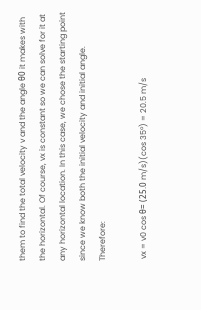them to find the total velocity v and the angle θ0 it makes with the horizontal. Of course, vx is constant so we can solve for it at any horizontal location. In this case, we chose the starting point since we know both the initial velocity and initial angle. Therefore:

 vx = v0 cos θ= (25.0 m/s)(cos 35º) = 20.5 m/s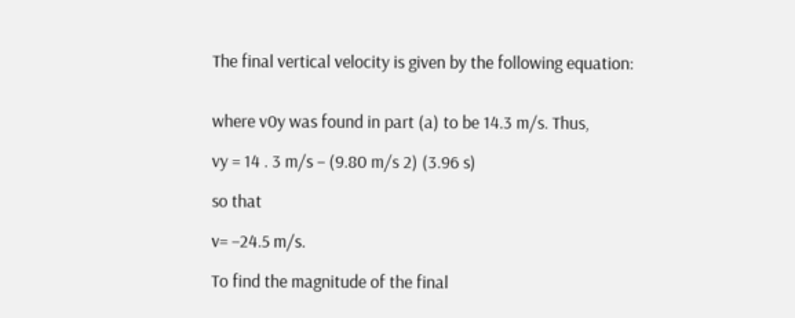The final vertical velocity is given by the following equation:


where v0y was found in part (a) to be 14.3 m/s. Thus,

vy = 14 . 3 m/s − (9.80 m/s 2) (3.96 s)

so that

v= −24.5 m/s.

To find the magnitude of the final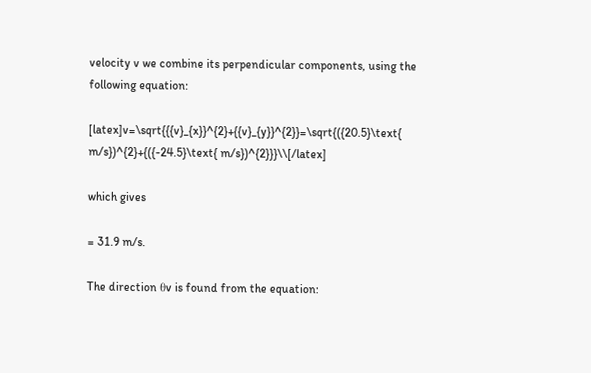velocity v we combine its perpendicular components, using the following equation:

[latex]v=\sqrt{{{v}_{x}}^{2}+{{v}_{y}}^{2}}=\sqrt{({20.5}\text{ m/s})^{2}+{({-24.5}\text{ m/s})^{2}}}\\[/latex]

which gives

= 31.9 m/s.

The direction θv is found from the equation: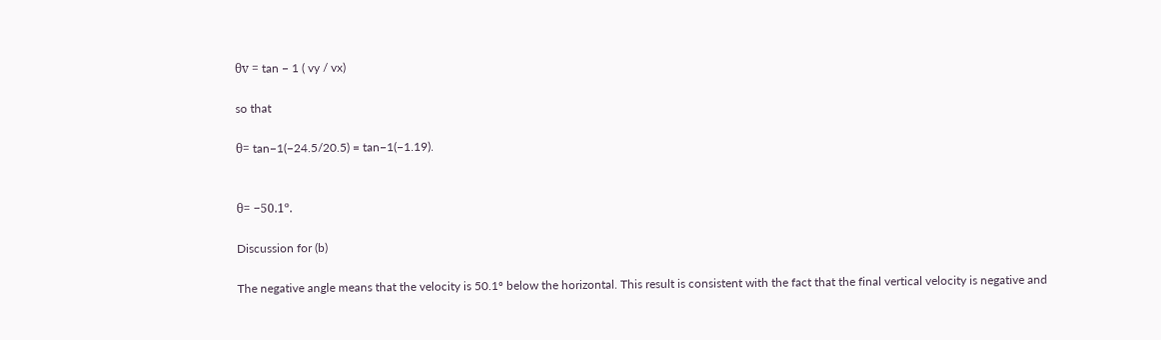θv = tan − 1 ( vy / vx)

so that

θ= tan−1(−24.5/20.5) = tan−1(−1.19).


θ= −50.1º.

Discussion for (b)

The negative angle means that the velocity is 50.1º below the horizontal. This result is consistent with the fact that the final vertical velocity is negative and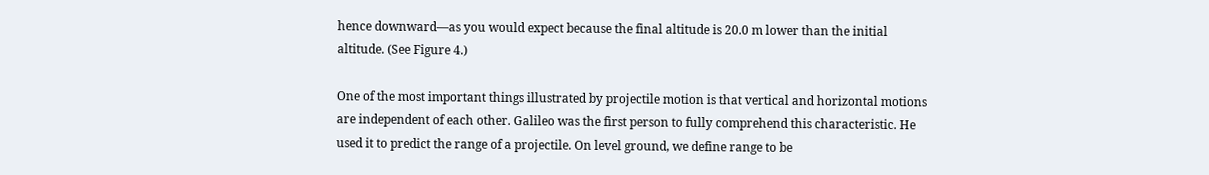hence downward—as you would expect because the final altitude is 20.0 m lower than the initial altitude. (See Figure 4.)

One of the most important things illustrated by projectile motion is that vertical and horizontal motions are independent of each other. Galileo was the first person to fully comprehend this characteristic. He used it to predict the range of a projectile. On level ground, we define range to be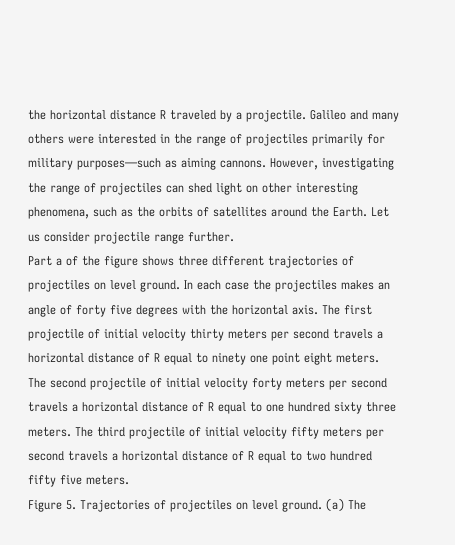the horizontal distance R traveled by a projectile. Galileo and many others were interested in the range of projectiles primarily for military purposes—such as aiming cannons. However, investigating the range of projectiles can shed light on other interesting phenomena, such as the orbits of satellites around the Earth. Let us consider projectile range further.
Part a of the figure shows three different trajectories of projectiles on level ground. In each case the projectiles makes an angle of forty five degrees with the horizontal axis. The first projectile of initial velocity thirty meters per second travels a horizontal distance of R equal to ninety one point eight meters. The second projectile of initial velocity forty meters per second travels a horizontal distance of R equal to one hundred sixty three meters. The third projectile of initial velocity fifty meters per second travels a horizontal distance of R equal to two hundred fifty five meters.
Figure 5. Trajectories of projectiles on level ground. (a) The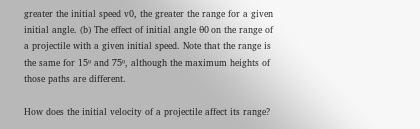greater the initial speed v0, the greater the range for a given initial angle. (b) The effect of initial angle θ0 on the range of a projectile with a given initial speed. Note that the range is the same for 15º and 75º, although the maximum heights of those paths are different.

How does the initial velocity of a projectile affect its range?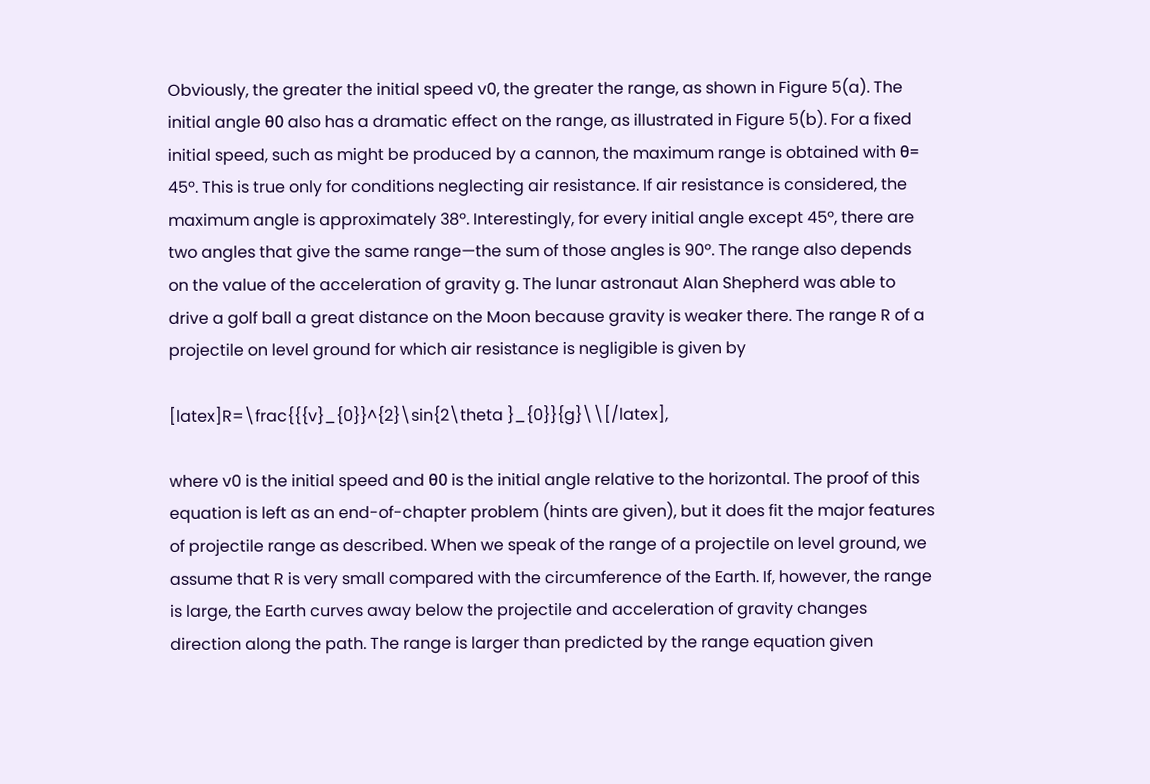Obviously, the greater the initial speed v0, the greater the range, as shown in Figure 5(a). The initial angle θ0 also has a dramatic effect on the range, as illustrated in Figure 5(b). For a fixed initial speed, such as might be produced by a cannon, the maximum range is obtained with θ= 45º. This is true only for conditions neglecting air resistance. If air resistance is considered, the maximum angle is approximately 38º. Interestingly, for every initial angle except 45º, there are two angles that give the same range—the sum of those angles is 90º. The range also depends on the value of the acceleration of gravity g. The lunar astronaut Alan Shepherd was able to drive a golf ball a great distance on the Moon because gravity is weaker there. The range R of a projectile on level ground for which air resistance is negligible is given by

[latex]R=\frac{{{v}_{0}}^{2}\sin{2\theta }_{0}}{g}\\[/latex],

where v0 is the initial speed and θ0 is the initial angle relative to the horizontal. The proof of this equation is left as an end-of-chapter problem (hints are given), but it does fit the major features of projectile range as described. When we speak of the range of a projectile on level ground, we assume that R is very small compared with the circumference of the Earth. If, however, the range is large, the Earth curves away below the projectile and acceleration of gravity changes direction along the path. The range is larger than predicted by the range equation given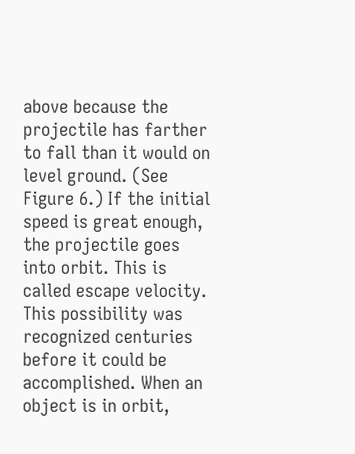above because the projectile has farther to fall than it would on level ground. (See Figure 6.) If the initial speed is great enough, the projectile goes into orbit. This is called escape velocity. This possibility was recognized centuries before it could be accomplished. When an object is in orbit,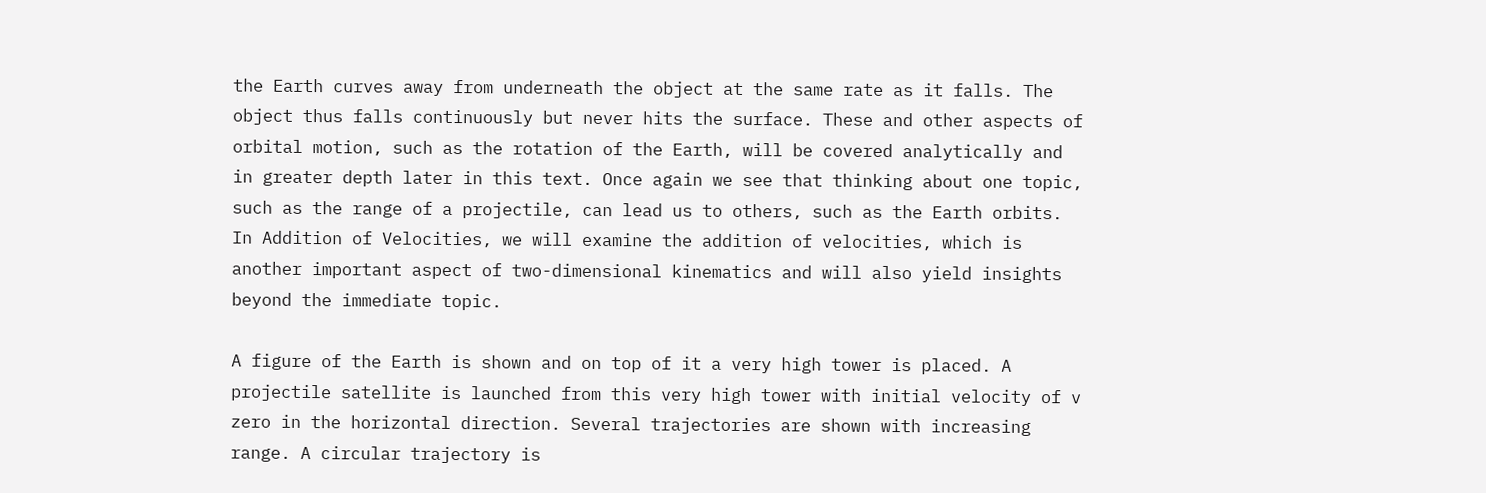the Earth curves away from underneath the object at the same rate as it falls. The object thus falls continuously but never hits the surface. These and other aspects of orbital motion, such as the rotation of the Earth, will be covered analytically and in greater depth later in this text. Once again we see that thinking about one topic, such as the range of a projectile, can lead us to others, such as the Earth orbits. In Addition of Velocities, we will examine the addition of velocities, which is another important aspect of two-dimensional kinematics and will also yield insights beyond the immediate topic.

A figure of the Earth is shown and on top of it a very high tower is placed. A projectile satellite is launched from this very high tower with initial velocity of v zero in the horizontal direction. Several trajectories are shown with increasing range. A circular trajectory is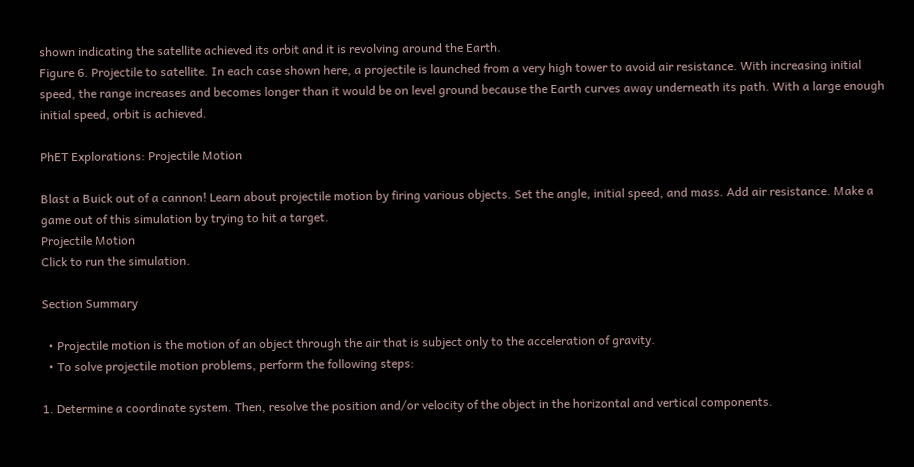shown indicating the satellite achieved its orbit and it is revolving around the Earth.
Figure 6. Projectile to satellite. In each case shown here, a projectile is launched from a very high tower to avoid air resistance. With increasing initial speed, the range increases and becomes longer than it would be on level ground because the Earth curves away underneath its path. With a large enough initial speed, orbit is achieved.

PhET Explorations: Projectile Motion

Blast a Buick out of a cannon! Learn about projectile motion by firing various objects. Set the angle, initial speed, and mass. Add air resistance. Make a game out of this simulation by trying to hit a target.
Projectile Motion
Click to run the simulation.

Section Summary

  • Projectile motion is the motion of an object through the air that is subject only to the acceleration of gravity.
  • To solve projectile motion problems, perform the following steps:

1. Determine a coordinate system. Then, resolve the position and/or velocity of the object in the horizontal and vertical components.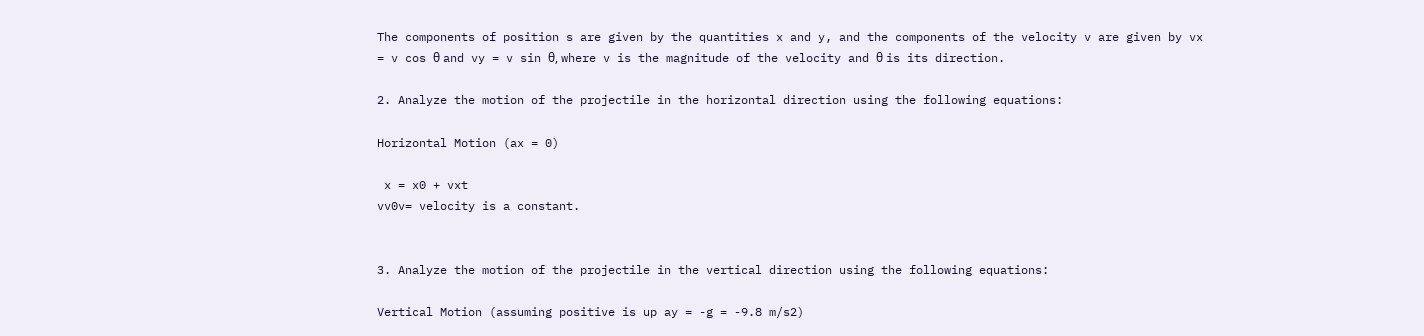The components of position s are given by the quantities x and y, and the components of the velocity v are given by vx = v cos θ and vy = v sin θ, where v is the magnitude of the velocity and θ is its direction.

2. Analyze the motion of the projectile in the horizontal direction using the following equations:

Horizontal Motion (ax = 0)

 x = x0 + vxt
vv0v= velocity is a constant.


3. Analyze the motion of the projectile in the vertical direction using the following equations:

Vertical Motion (assuming positive is up ay = -g = -9.8 m/s2)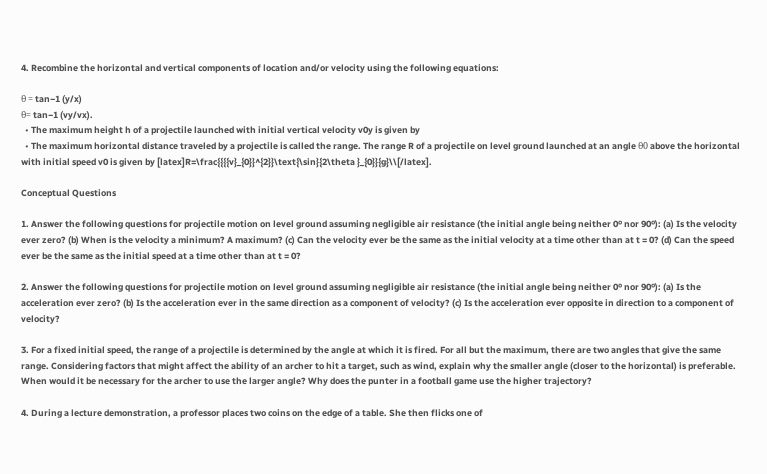4. Recombine the horizontal and vertical components of location and/or velocity using the following equations:

θ = tan−1 (y/x)
θ= tan−1 (vy/vx).
  • The maximum height h of a projectile launched with initial vertical velocity v0y is given by
  • The maximum horizontal distance traveled by a projectile is called the range. The range R of a projectile on level ground launched at an angle θ0 above the horizontal with initial speed v0 is given by [latex]R=\frac{{{{v}_{0}}^{2}}\text{\sin}{2\theta }_{0}}{g}\\[/latex].

Conceptual Questions

1. Answer the following questions for projectile motion on level ground assuming negligible air resistance (the initial angle being neither 0º nor 90º): (a) Is the velocity ever zero? (b) When is the velocity a minimum? A maximum? (c) Can the velocity ever be the same as the initial velocity at a time other than at t = 0? (d) Can the speed ever be the same as the initial speed at a time other than at t = 0?

2. Answer the following questions for projectile motion on level ground assuming negligible air resistance (the initial angle being neither 0º nor 90º): (a) Is the acceleration ever zero? (b) Is the acceleration ever in the same direction as a component of velocity? (c) Is the acceleration ever opposite in direction to a component of velocity?

3. For a fixed initial speed, the range of a projectile is determined by the angle at which it is fired. For all but the maximum, there are two angles that give the same range. Considering factors that might affect the ability of an archer to hit a target, such as wind, explain why the smaller angle (closer to the horizontal) is preferable. When would it be necessary for the archer to use the larger angle? Why does the punter in a football game use the higher trajectory?

4. During a lecture demonstration, a professor places two coins on the edge of a table. She then flicks one of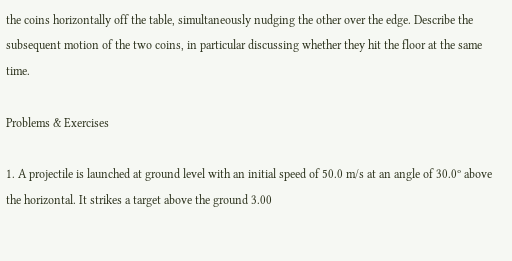the coins horizontally off the table, simultaneously nudging the other over the edge. Describe the subsequent motion of the two coins, in particular discussing whether they hit the floor at the same time.

Problems & Exercises

1. A projectile is launched at ground level with an initial speed of 50.0 m/s at an angle of 30.0º above the horizontal. It strikes a target above the ground 3.00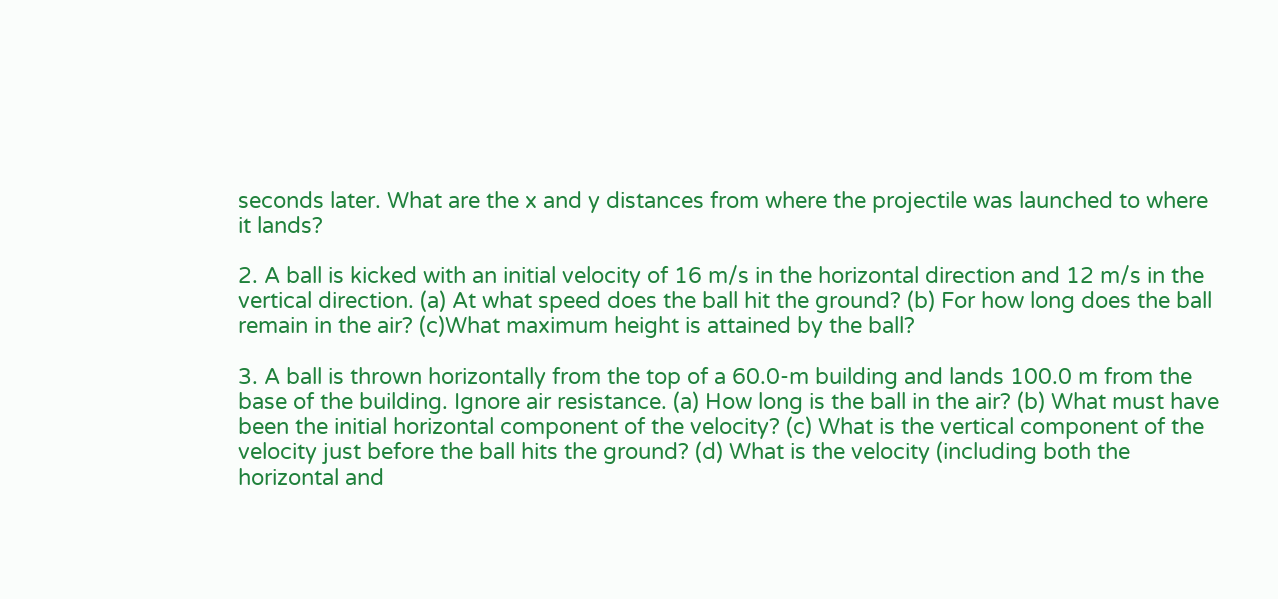seconds later. What are the x and y distances from where the projectile was launched to where it lands?

2. A ball is kicked with an initial velocity of 16 m/s in the horizontal direction and 12 m/s in the vertical direction. (a) At what speed does the ball hit the ground? (b) For how long does the ball remain in the air? (c)What maximum height is attained by the ball?

3. A ball is thrown horizontally from the top of a 60.0-m building and lands 100.0 m from the base of the building. Ignore air resistance. (a) How long is the ball in the air? (b) What must have been the initial horizontal component of the velocity? (c) What is the vertical component of the velocity just before the ball hits the ground? (d) What is the velocity (including both the horizontal and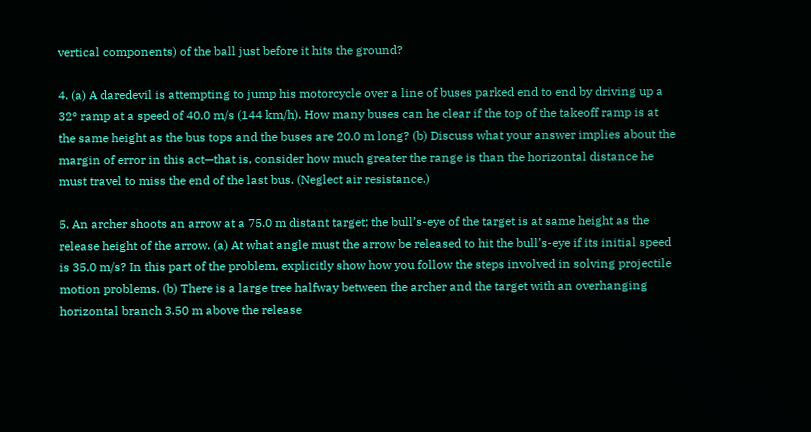vertical components) of the ball just before it hits the ground?

4. (a) A daredevil is attempting to jump his motorcycle over a line of buses parked end to end by driving up a 32º ramp at a speed of 40.0 m/s (144 km/h). How many buses can he clear if the top of the takeoff ramp is at the same height as the bus tops and the buses are 20.0 m long? (b) Discuss what your answer implies about the margin of error in this act—that is, consider how much greater the range is than the horizontal distance he must travel to miss the end of the last bus. (Neglect air resistance.)

5. An archer shoots an arrow at a 75.0 m distant target; the bull’s-eye of the target is at same height as the release height of the arrow. (a) At what angle must the arrow be released to hit the bull’s-eye if its initial speed is 35.0 m/s? In this part of the problem, explicitly show how you follow the steps involved in solving projectile motion problems. (b) There is a large tree halfway between the archer and the target with an overhanging horizontal branch 3.50 m above the release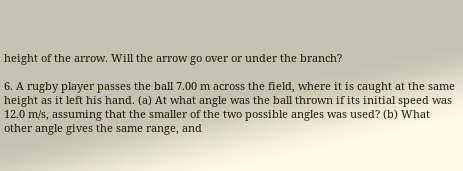height of the arrow. Will the arrow go over or under the branch?

6. A rugby player passes the ball 7.00 m across the field, where it is caught at the same height as it left his hand. (a) At what angle was the ball thrown if its initial speed was 12.0 m/s, assuming that the smaller of the two possible angles was used? (b) What other angle gives the same range, and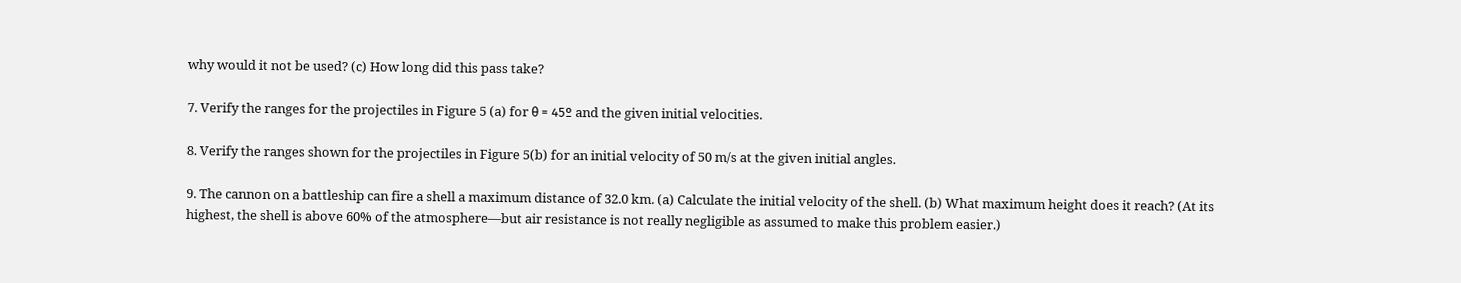why would it not be used? (c) How long did this pass take?

7. Verify the ranges for the projectiles in Figure 5 (a) for θ = 45º and the given initial velocities.

8. Verify the ranges shown for the projectiles in Figure 5(b) for an initial velocity of 50 m/s at the given initial angles.

9. The cannon on a battleship can fire a shell a maximum distance of 32.0 km. (a) Calculate the initial velocity of the shell. (b) What maximum height does it reach? (At its highest, the shell is above 60% of the atmosphere—but air resistance is not really negligible as assumed to make this problem easier.)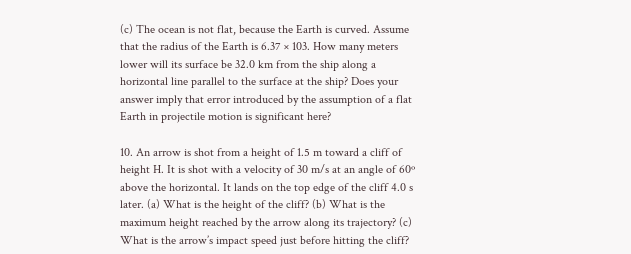(c) The ocean is not flat, because the Earth is curved. Assume that the radius of the Earth is 6.37 × 103. How many meters lower will its surface be 32.0 km from the ship along a horizontal line parallel to the surface at the ship? Does your answer imply that error introduced by the assumption of a flat Earth in projectile motion is significant here?

10. An arrow is shot from a height of 1.5 m toward a cliff of height H. It is shot with a velocity of 30 m/s at an angle of 60º above the horizontal. It lands on the top edge of the cliff 4.0 s later. (a) What is the height of the cliff? (b) What is the maximum height reached by the arrow along its trajectory? (c) What is the arrow’s impact speed just before hitting the cliff?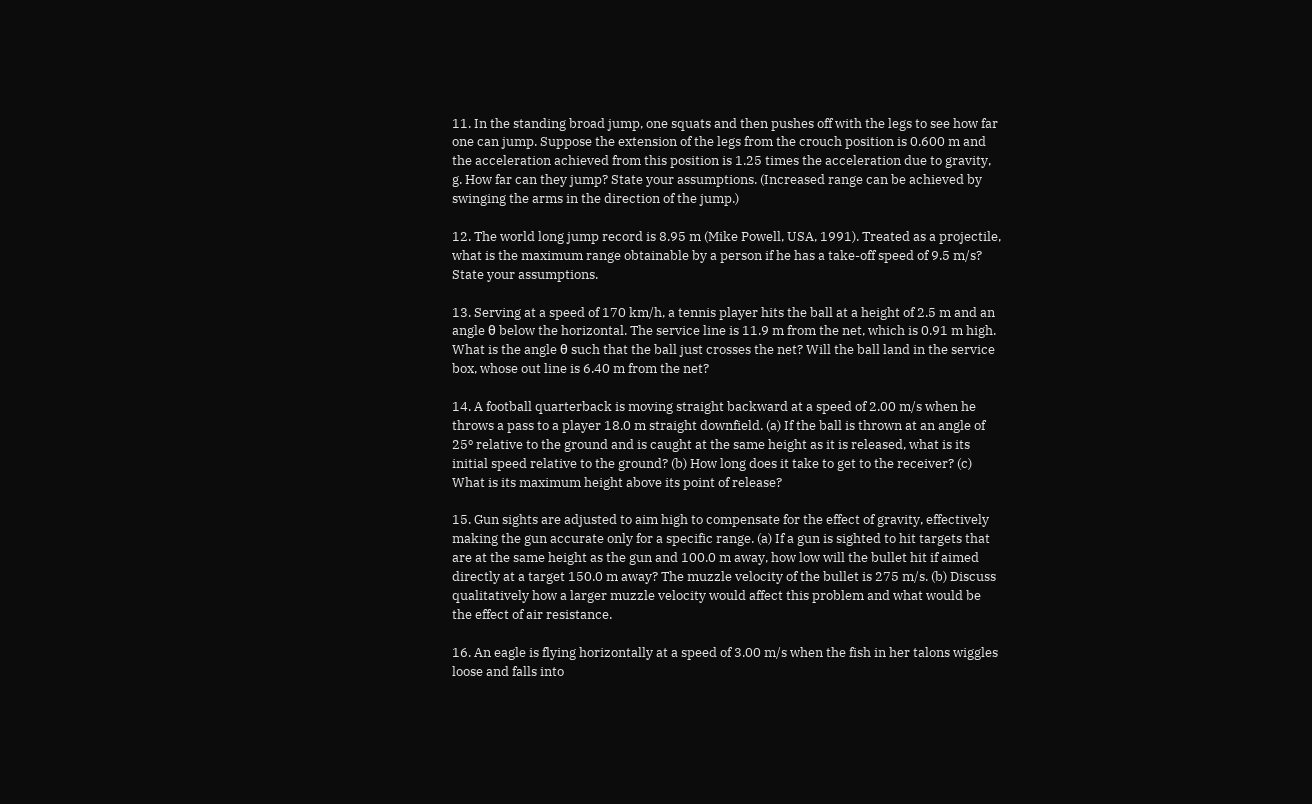11. In the standing broad jump, one squats and then pushes off with the legs to see how far one can jump. Suppose the extension of the legs from the crouch position is 0.600 m and the acceleration achieved from this position is 1.25 times the acceleration due to gravity, g. How far can they jump? State your assumptions. (Increased range can be achieved by swinging the arms in the direction of the jump.)

12. The world long jump record is 8.95 m (Mike Powell, USA, 1991). Treated as a projectile, what is the maximum range obtainable by a person if he has a take-off speed of 9.5 m/s? State your assumptions.

13. Serving at a speed of 170 km/h, a tennis player hits the ball at a height of 2.5 m and an angle θ below the horizontal. The service line is 11.9 m from the net, which is 0.91 m high. What is the angle θ such that the ball just crosses the net? Will the ball land in the service box, whose out line is 6.40 m from the net?

14. A football quarterback is moving straight backward at a speed of 2.00 m/s when he throws a pass to a player 18.0 m straight downfield. (a) If the ball is thrown at an angle of 25º relative to the ground and is caught at the same height as it is released, what is its initial speed relative to the ground? (b) How long does it take to get to the receiver? (c) What is its maximum height above its point of release?

15. Gun sights are adjusted to aim high to compensate for the effect of gravity, effectively making the gun accurate only for a specific range. (a) If a gun is sighted to hit targets that are at the same height as the gun and 100.0 m away, how low will the bullet hit if aimed directly at a target 150.0 m away? The muzzle velocity of the bullet is 275 m/s. (b) Discuss qualitatively how a larger muzzle velocity would affect this problem and what would be the effect of air resistance.

16. An eagle is flying horizontally at a speed of 3.00 m/s when the fish in her talons wiggles loose and falls into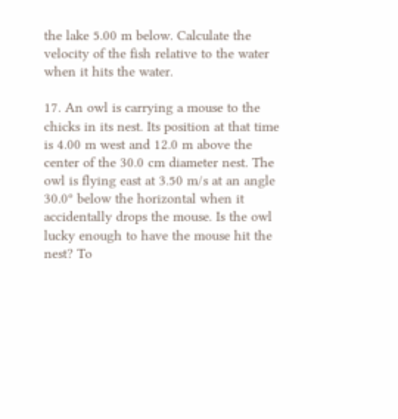the lake 5.00 m below. Calculate the velocity of the fish relative to the water when it hits the water.

17. An owl is carrying a mouse to the chicks in its nest. Its position at that time is 4.00 m west and 12.0 m above the center of the 30.0 cm diameter nest. The owl is flying east at 3.50 m/s at an angle 30.0º below the horizontal when it accidentally drops the mouse. Is the owl lucky enough to have the mouse hit the nest? To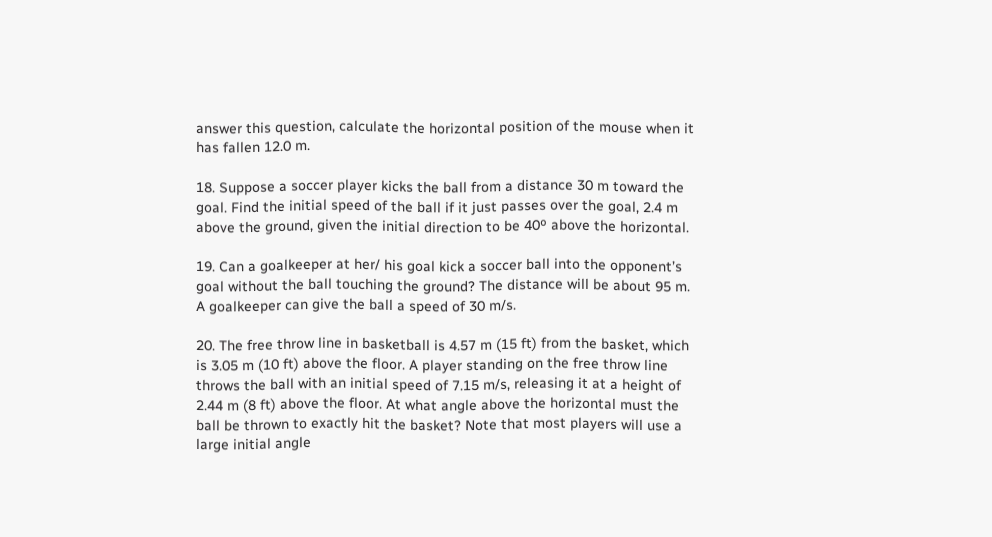answer this question, calculate the horizontal position of the mouse when it has fallen 12.0 m.

18. Suppose a soccer player kicks the ball from a distance 30 m toward the goal. Find the initial speed of the ball if it just passes over the goal, 2.4 m above the ground, given the initial direction to be 40º above the horizontal.

19. Can a goalkeeper at her/ his goal kick a soccer ball into the opponent’s goal without the ball touching the ground? The distance will be about 95 m. A goalkeeper can give the ball a speed of 30 m/s.

20. The free throw line in basketball is 4.57 m (15 ft) from the basket, which is 3.05 m (10 ft) above the floor. A player standing on the free throw line throws the ball with an initial speed of 7.15 m/s, releasing it at a height of 2.44 m (8 ft) above the floor. At what angle above the horizontal must the ball be thrown to exactly hit the basket? Note that most players will use a large initial angle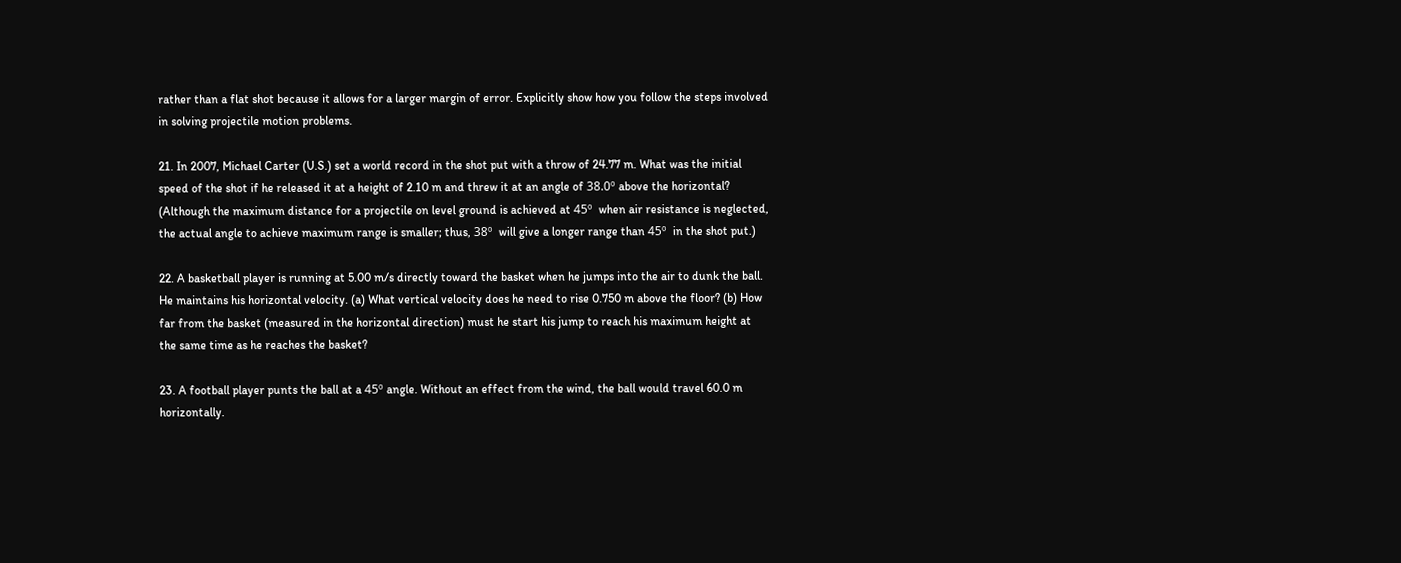rather than a flat shot because it allows for a larger margin of error. Explicitly show how you follow the steps involved in solving projectile motion problems.

21. In 2007, Michael Carter (U.S.) set a world record in the shot put with a throw of 24.77 m. What was the initial speed of the shot if he released it at a height of 2.10 m and threw it at an angle of 38.0º above the horizontal? (Although the maximum distance for a projectile on level ground is achieved at 45º  when air resistance is neglected, the actual angle to achieve maximum range is smaller; thus, 38º  will give a longer range than 45º  in the shot put.)

22. A basketball player is running at 5.00 m/s directly toward the basket when he jumps into the air to dunk the ball. He maintains his horizontal velocity. (a) What vertical velocity does he need to rise 0.750 m above the floor? (b) How far from the basket (measured in the horizontal direction) must he start his jump to reach his maximum height at the same time as he reaches the basket?

23. A football player punts the ball at a 45º angle. Without an effect from the wind, the ball would travel 60.0 m horizontally.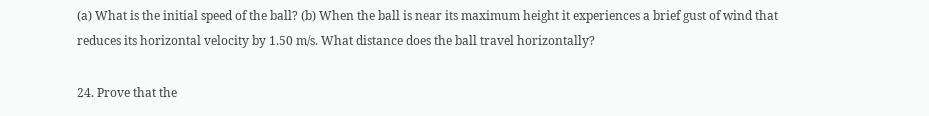(a) What is the initial speed of the ball? (b) When the ball is near its maximum height it experiences a brief gust of wind that reduces its horizontal velocity by 1.50 m/s. What distance does the ball travel horizontally?

24. Prove that the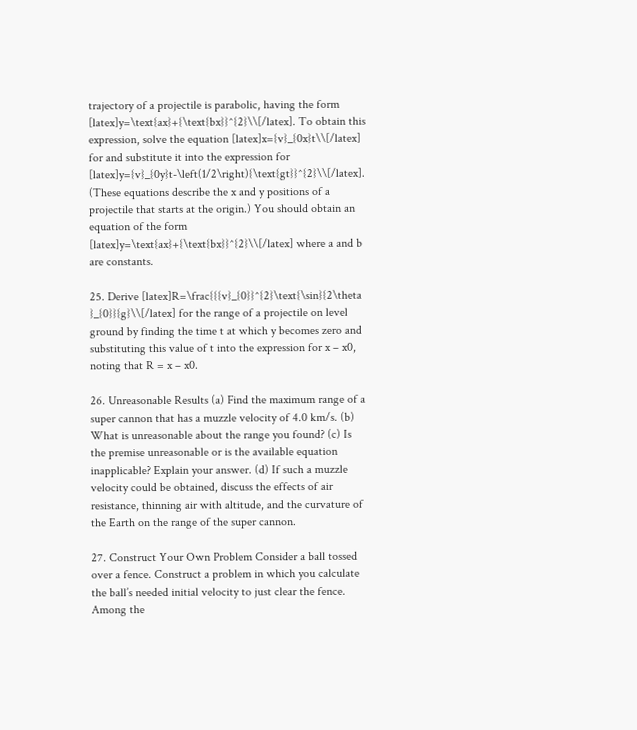trajectory of a projectile is parabolic, having the form [latex]y=\text{ax}+{\text{bx}}^{2}\\[/latex]. To obtain this expression, solve the equation [latex]x={v}_{0x}t\\[/latex] for and substitute it into the expression for [latex]y={v}_{0y}t-\left(1/2\right){\text{gt}}^{2}\\[/latex]. (These equations describe the x and y positions of a projectile that starts at the origin.) You should obtain an equation of the form [latex]y=\text{ax}+{\text{bx}}^{2}\\[/latex] where a and b are constants.

25. Derive [latex]R=\frac{{{v}_{0}}^{2}\text{\sin}{2\theta }_{0}}{g}\\[/latex] for the range of a projectile on level ground by finding the time t at which y becomes zero and substituting this value of t into the expression for x – x0, noting that R = x – x0.

26. Unreasonable Results (a) Find the maximum range of a super cannon that has a muzzle velocity of 4.0 km/s. (b) What is unreasonable about the range you found? (c) Is the premise unreasonable or is the available equation inapplicable? Explain your answer. (d) If such a muzzle velocity could be obtained, discuss the effects of air resistance, thinning air with altitude, and the curvature of the Earth on the range of the super cannon.

27. Construct Your Own Problem Consider a ball tossed over a fence. Construct a problem in which you calculate the ball’s needed initial velocity to just clear the fence. Among the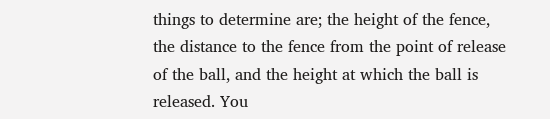things to determine are; the height of the fence, the distance to the fence from the point of release of the ball, and the height at which the ball is released. You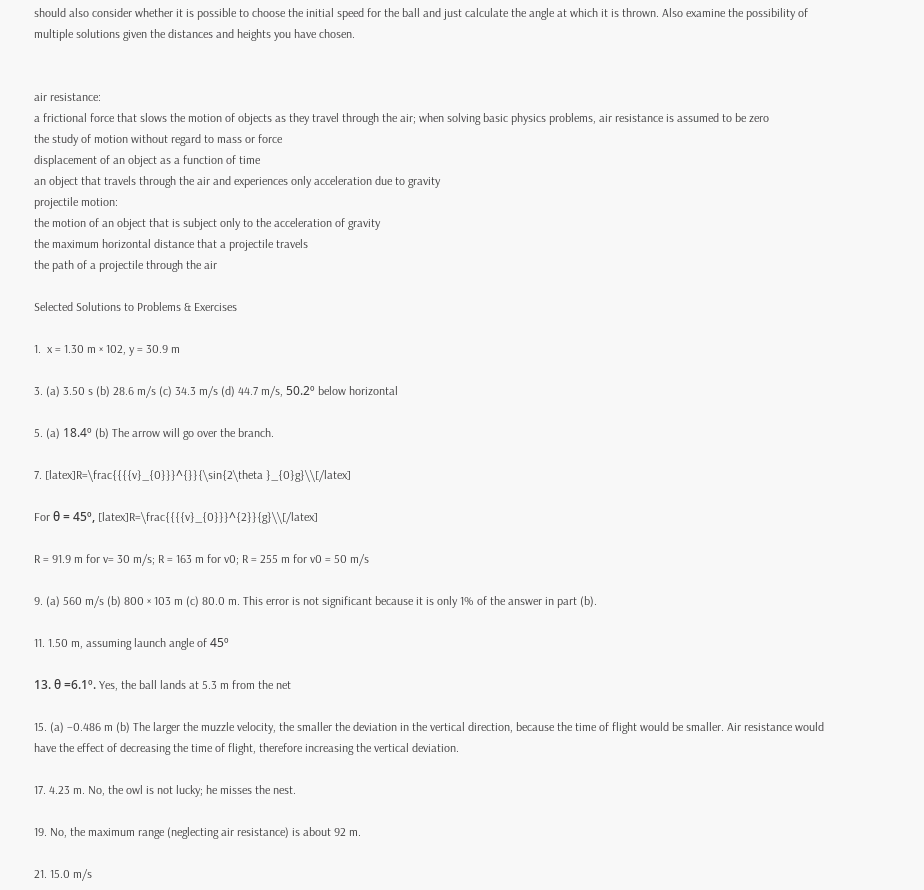should also consider whether it is possible to choose the initial speed for the ball and just calculate the angle at which it is thrown. Also examine the possibility of multiple solutions given the distances and heights you have chosen.


air resistance:
a frictional force that slows the motion of objects as they travel through the air; when solving basic physics problems, air resistance is assumed to be zero
the study of motion without regard to mass or force
displacement of an object as a function of time
an object that travels through the air and experiences only acceleration due to gravity
projectile motion:
the motion of an object that is subject only to the acceleration of gravity
the maximum horizontal distance that a projectile travels
the path of a projectile through the air

Selected Solutions to Problems & Exercises

1.  x = 1.30 m × 102, y = 30.9 m

3. (a) 3.50 s (b) 28.6 m/s (c) 34.3 m/s (d) 44.7 m/s, 50.2º below horizontal

5. (a) 18.4º (b) The arrow will go over the branch.

7. [latex]R=\frac{{{{v}_{0}}}^{}}{\sin{2\theta }_{0}g}\\[/latex]

For θ = 45º, [latex]R=\frac{{{{v}_{0}}}^{2}}{g}\\[/latex]

R = 91.9 m for v= 30 m/s; R = 163 m for v0; R = 255 m for v0 = 50 m/s

9. (a) 560 m/s (b) 800 × 103 m (c) 80.0 m. This error is not significant because it is only 1% of the answer in part (b).

11. 1.50 m, assuming launch angle of 45º

13. θ =6.1º. Yes, the ball lands at 5.3 m from the net

15. (a) −0.486 m (b) The larger the muzzle velocity, the smaller the deviation in the vertical direction, because the time of flight would be smaller. Air resistance would have the effect of decreasing the time of flight, therefore increasing the vertical deviation.

17. 4.23 m. No, the owl is not lucky; he misses the nest.

19. No, the maximum range (neglecting air resistance) is about 92 m.

21. 15.0 m/s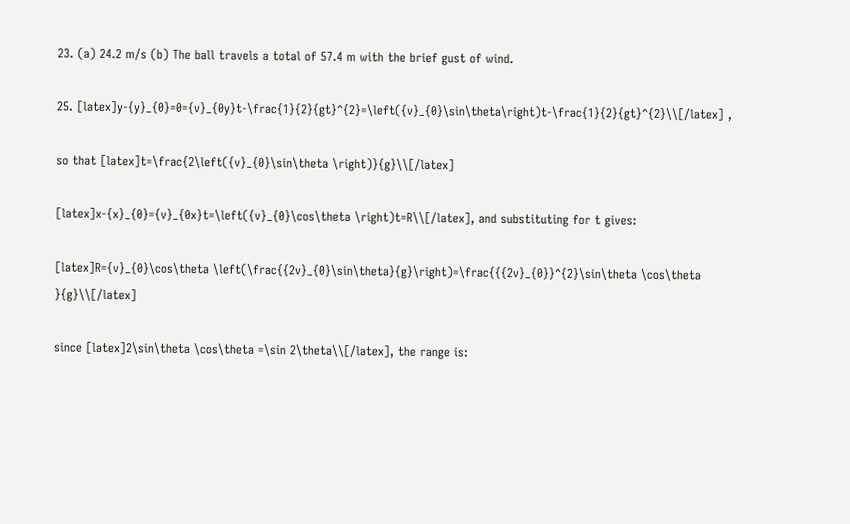23. (a) 24.2 m/s (b) The ball travels a total of 57.4 m with the brief gust of wind.

25. [latex]y-{y}_{0}=0={v}_{0y}t-\frac{1}{2}{gt}^{2}=\left({v}_{0}\sin\theta\right)t-\frac{1}{2}{gt}^{2}\\[/latex] ,

so that [latex]t=\frac{2\left({v}_{0}\sin\theta \right)}{g}\\[/latex]

[latex]x-{x}_{0}={v}_{0x}t=\left({v}_{0}\cos\theta \right)t=R\\[/latex], and substituting for t gives:

[latex]R={v}_{0}\cos\theta \left(\frac{{2v}_{0}\sin\theta}{g}\right)=\frac{{{2v}_{0}}^{2}\sin\theta \cos\theta }{g}\\[/latex]

since [latex]2\sin\theta \cos\theta =\sin 2\theta\\[/latex], the range is: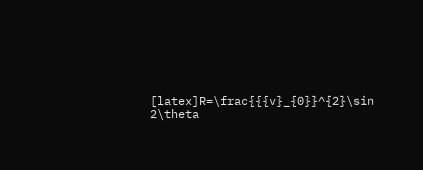[latex]R=\frac{{{v}_{0}}^{2}\sin 2\theta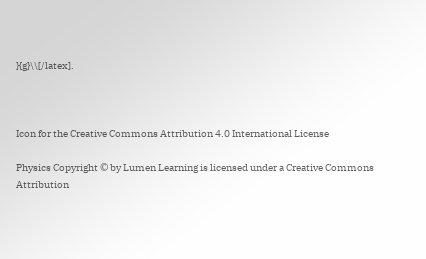}{g}\\[/latex].



Icon for the Creative Commons Attribution 4.0 International License

Physics Copyright © by Lumen Learning is licensed under a Creative Commons Attribution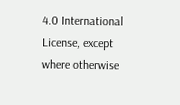4.0 International License, except where otherwise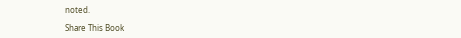noted.

Share This Book